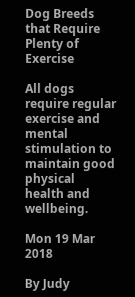Dog Breeds that Require Plenty of Exercise

All dogs require regular exercise and mental stimulation to maintain good physical health and wellbeing.

Mon 19 Mar 2018

By Judy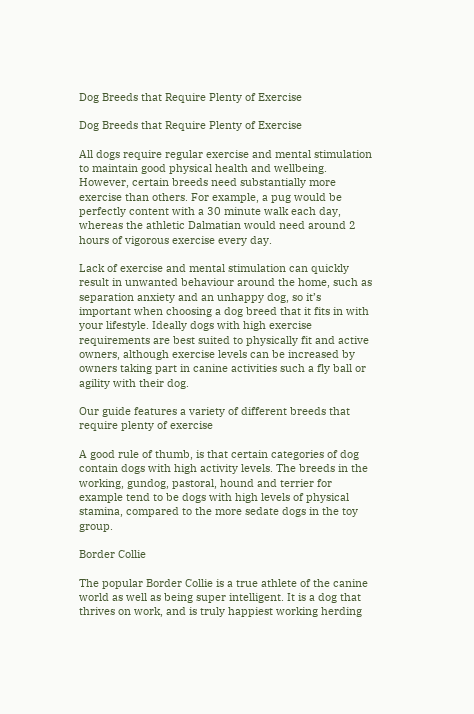Dog Breeds that Require Plenty of Exercise

Dog Breeds that Require Plenty of Exercise

All dogs require regular exercise and mental stimulation to maintain good physical health and wellbeing. However, certain breeds need substantially more exercise than others. For example, a pug would be perfectly content with a 30 minute walk each day, whereas the athletic Dalmatian would need around 2 hours of vigorous exercise every day.

Lack of exercise and mental stimulation can quickly result in unwanted behaviour around the home, such as separation anxiety and an unhappy dog, so it’s important when choosing a dog breed that it fits in with your lifestyle. Ideally dogs with high exercise requirements are best suited to physically fit and active owners, although exercise levels can be increased by owners taking part in canine activities such a fly ball or agility with their dog.

Our guide features a variety of different breeds that require plenty of exercise

A good rule of thumb, is that certain categories of dog contain dogs with high activity levels. The breeds in the working, gundog, pastoral, hound and terrier for example tend to be dogs with high levels of physical stamina, compared to the more sedate dogs in the toy group.

Border Collie

The popular Border Collie is a true athlete of the canine world as well as being super intelligent. It is a dog that thrives on work, and is truly happiest working herding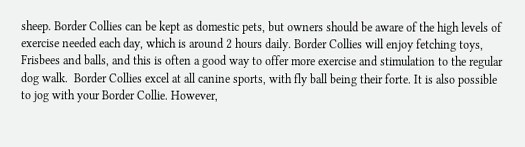sheep. Border Collies can be kept as domestic pets, but owners should be aware of the high levels of exercise needed each day, which is around 2 hours daily. Border Collies will enjoy fetching toys, Frisbees and balls, and this is often a good way to offer more exercise and stimulation to the regular dog walk.  Border Collies excel at all canine sports, with fly ball being their forte. It is also possible to jog with your Border Collie. However,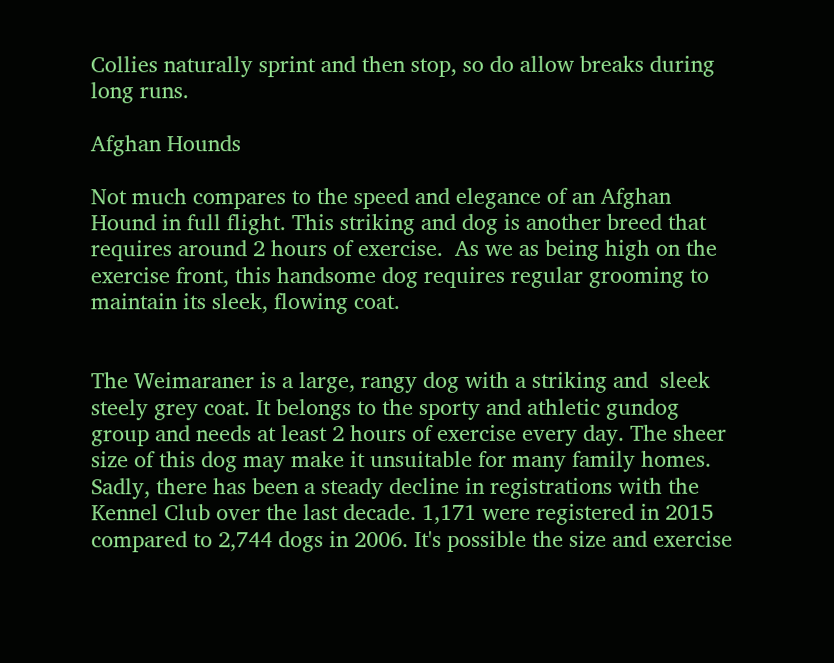Collies naturally sprint and then stop, so do allow breaks during long runs.

Afghan Hounds

Not much compares to the speed and elegance of an Afghan Hound in full flight. This striking and dog is another breed that requires around 2 hours of exercise.  As we as being high on the exercise front, this handsome dog requires regular grooming to maintain its sleek, flowing coat.


The Weimaraner is a large, rangy dog with a striking and  sleek steely grey coat. It belongs to the sporty and athletic gundog group and needs at least 2 hours of exercise every day. The sheer size of this dog may make it unsuitable for many family homes. Sadly, there has been a steady decline in registrations with the Kennel Club over the last decade. 1,171 were registered in 2015 compared to 2,744 dogs in 2006. It's possible the size and exercise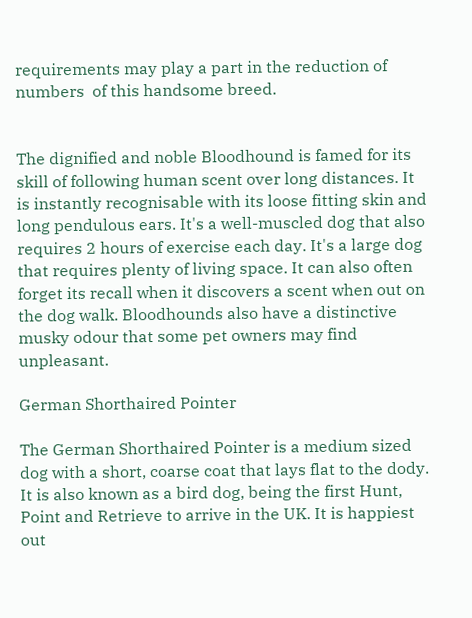requirements may play a part in the reduction of numbers  of this handsome breed.


The dignified and noble Bloodhound is famed for its skill of following human scent over long distances. It is instantly recognisable with its loose fitting skin and long pendulous ears. It's a well-muscled dog that also requires 2 hours of exercise each day. It's a large dog that requires plenty of living space. It can also often forget its recall when it discovers a scent when out on the dog walk. Bloodhounds also have a distinctive musky odour that some pet owners may find unpleasant.

German Shorthaired Pointer

The German Shorthaired Pointer is a medium sized dog with a short, coarse coat that lays flat to the dody. It is also known as a bird dog, being the first Hunt, Point and Retrieve to arrive in the UK. It is happiest out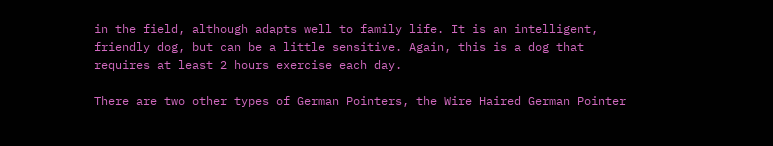in the field, although adapts well to family life. It is an intelligent, friendly dog, but can be a little sensitive. Again, this is a dog that requires at least 2 hours exercise each day.

There are two other types of German Pointers, the Wire Haired German Pointer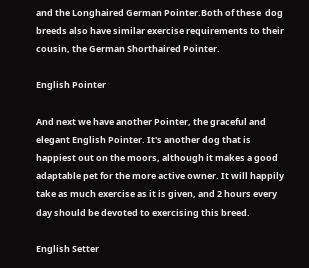and the Longhaired German Pointer.Both of these  dog breeds also have similar exercise requirements to their cousin, the German Shorthaired Pointer.

English Pointer

And next we have another Pointer, the graceful and elegant English Pointer. It's another dog that is happiest out on the moors, although it makes a good adaptable pet for the more active owner. It will happily take as much exercise as it is given, and 2 hours every day should be devoted to exercising this breed.

English Setter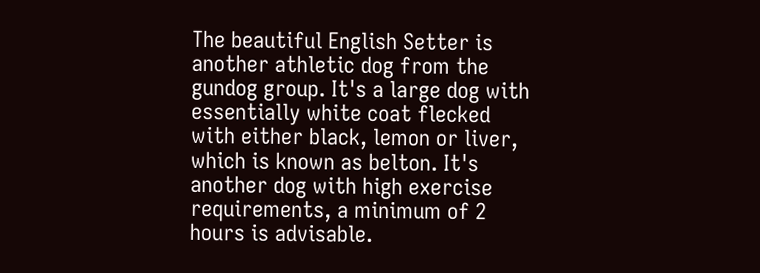The beautiful English Setter is another athletic dog from the gundog group. It's a large dog with essentially white coat flecked with either black, lemon or liver, which is known as belton. It's another dog with high exercise requirements, a minimum of 2 hours is advisable.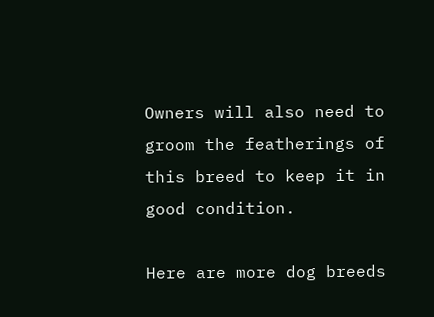Owners will also need to groom the featherings of this breed to keep it in good condition.

Here are more dog breeds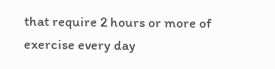that require 2 hours or more of exercise every day